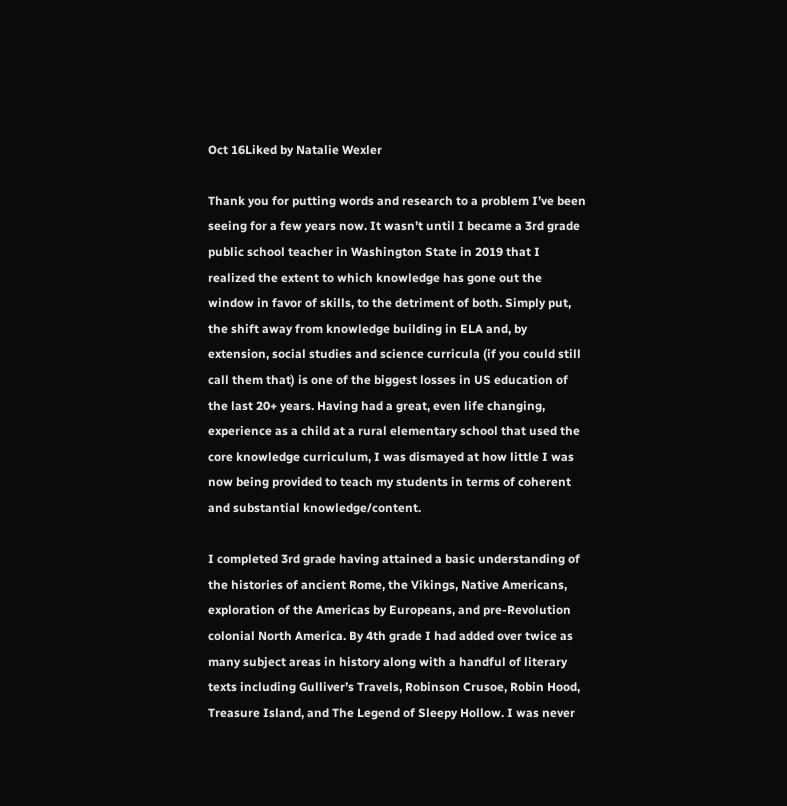Oct 16Liked by Natalie Wexler

Thank you for putting words and research to a problem I’ve been seeing for a few years now. It wasn’t until I became a 3rd grade public school teacher in Washington State in 2019 that I realized the extent to which knowledge has gone out the window in favor of skills, to the detriment of both. Simply put, the shift away from knowledge building in ELA and, by extension, social studies and science curricula (if you could still call them that) is one of the biggest losses in US education of the last 20+ years. Having had a great, even life changing, experience as a child at a rural elementary school that used the core knowledge curriculum, I was dismayed at how little I was now being provided to teach my students in terms of coherent and substantial knowledge/content.

I completed 3rd grade having attained a basic understanding of the histories of ancient Rome, the Vikings, Native Americans, exploration of the Americas by Europeans, and pre-Revolution colonial North America. By 4th grade I had added over twice as many subject areas in history along with a handful of literary texts including Gulliver’s Travels, Robinson Crusoe, Robin Hood, Treasure Island, and The Legend of Sleepy Hollow. I was never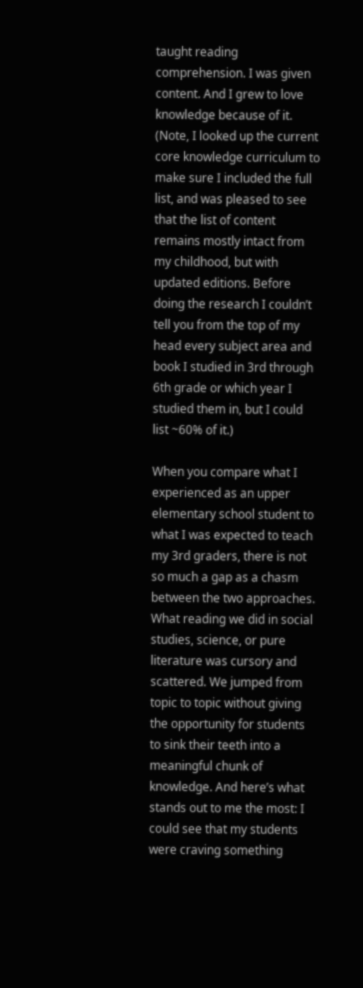taught reading comprehension. I was given content. And I grew to love knowledge because of it. (Note, I looked up the current core knowledge curriculum to make sure I included the full list, and was pleased to see that the list of content remains mostly intact from my childhood, but with updated editions. Before doing the research I couldn’t tell you from the top of my head every subject area and book I studied in 3rd through 6th grade or which year I studied them in, but I could list ~60% of it.)

When you compare what I experienced as an upper elementary school student to what I was expected to teach my 3rd graders, there is not so much a gap as a chasm between the two approaches. What reading we did in social studies, science, or pure literature was cursory and scattered. We jumped from topic to topic without giving the opportunity for students to sink their teeth into a meaningful chunk of knowledge. And here’s what stands out to me the most: I could see that my students were craving something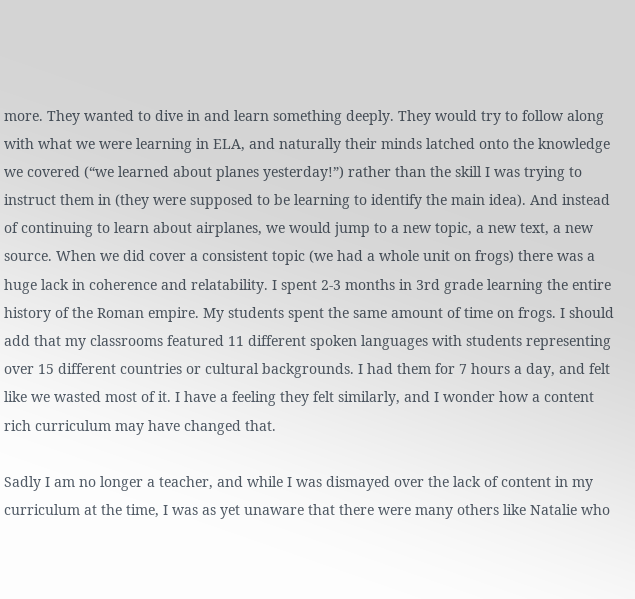more. They wanted to dive in and learn something deeply. They would try to follow along with what we were learning in ELA, and naturally their minds latched onto the knowledge we covered (“we learned about planes yesterday!”) rather than the skill I was trying to instruct them in (they were supposed to be learning to identify the main idea). And instead of continuing to learn about airplanes, we would jump to a new topic, a new text, a new source. When we did cover a consistent topic (we had a whole unit on frogs) there was a huge lack in coherence and relatability. I spent 2-3 months in 3rd grade learning the entire history of the Roman empire. My students spent the same amount of time on frogs. I should add that my classrooms featured 11 different spoken languages with students representing over 15 different countries or cultural backgrounds. I had them for 7 hours a day, and felt like we wasted most of it. I have a feeling they felt similarly, and I wonder how a content rich curriculum may have changed that.

Sadly I am no longer a teacher, and while I was dismayed over the lack of content in my curriculum at the time, I was as yet unaware that there were many others like Natalie who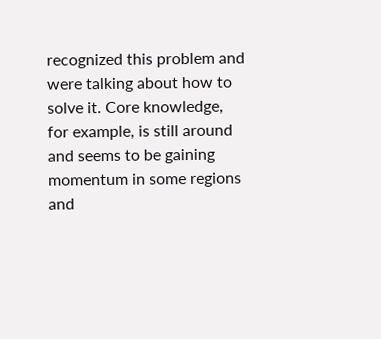recognized this problem and were talking about how to solve it. Core knowledge, for example, is still around and seems to be gaining momentum in some regions and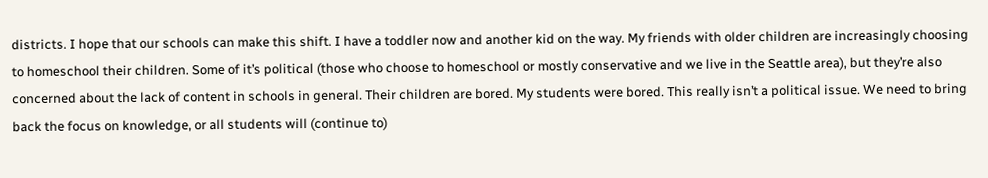districts. I hope that our schools can make this shift. I have a toddler now and another kid on the way. My friends with older children are increasingly choosing to homeschool their children. Some of it’s political (those who choose to homeschool or mostly conservative and we live in the Seattle area), but they’re also concerned about the lack of content in schools in general. Their children are bored. My students were bored. This really isn’t a political issue. We need to bring back the focus on knowledge, or all students will (continue to)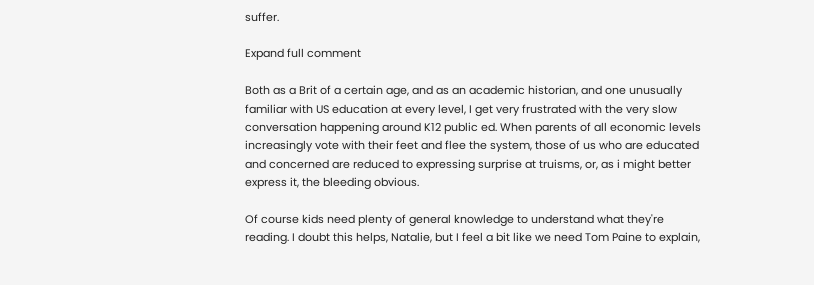suffer.

Expand full comment

Both as a Brit of a certain age, and as an academic historian, and one unusually familiar with US education at every level, I get very frustrated with the very slow conversation happening around K12 public ed. When parents of all economic levels increasingly vote with their feet and flee the system, those of us who are educated and concerned are reduced to expressing surprise at truisms, or, as i might better express it, the bleeding obvious.

Of course kids need plenty of general knowledge to understand what they're reading. I doubt this helps, Natalie, but I feel a bit like we need Tom Paine to explain,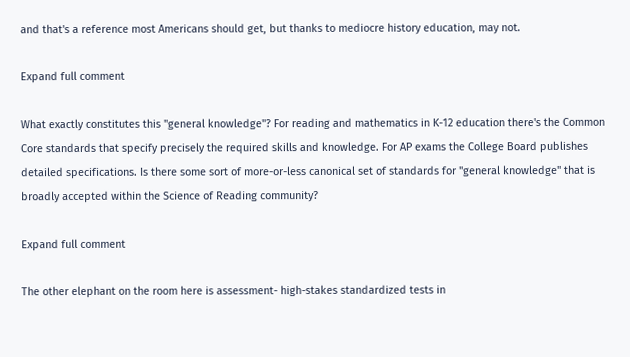and that's a reference most Americans should get, but thanks to mediocre history education, may not.

Expand full comment

What exactly constitutes this "general knowledge"? For reading and mathematics in K-12 education there's the Common Core standards that specify precisely the required skills and knowledge. For AP exams the College Board publishes detailed specifications. Is there some sort of more-or-less canonical set of standards for "general knowledge" that is broadly accepted within the Science of Reading community?

Expand full comment

The other elephant on the room here is assessment- high-stakes standardized tests in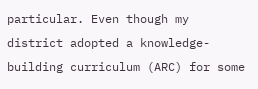particular. Even though my district adopted a knowledge-building curriculum (ARC) for some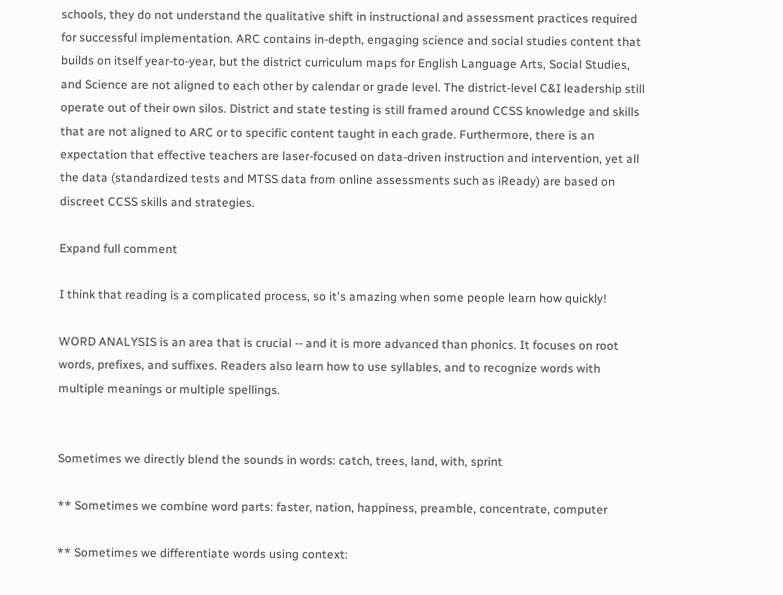schools, they do not understand the qualitative shift in instructional and assessment practices required for successful implementation. ARC contains in-depth, engaging science and social studies content that builds on itself year-to-year, but the district curriculum maps for English Language Arts, Social Studies, and Science are not aligned to each other by calendar or grade level. The district-level C&I leadership still operate out of their own silos. District and state testing is still framed around CCSS knowledge and skills that are not aligned to ARC or to specific content taught in each grade. Furthermore, there is an expectation that effective teachers are laser-focused on data-driven instruction and intervention, yet all the data (standardized tests and MTSS data from online assessments such as iReady) are based on discreet CCSS skills and strategies.

Expand full comment

I think that reading is a complicated process, so it's amazing when some people learn how quickly!

WORD ANALYSIS is an area that is crucial -- and it is more advanced than phonics. It focuses on root words, prefixes, and suffixes. Readers also learn how to use syllables, and to recognize words with multiple meanings or multiple spellings.


Sometimes we directly blend the sounds in words: catch, trees, land, with, sprint

** Sometimes we combine word parts: faster, nation, happiness, preamble, concentrate, computer

** Sometimes we differentiate words using context: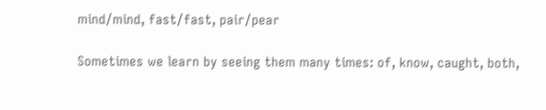mind/mind, fast/fast, pair/pear

Sometimes we learn by seeing them many times: of, know, caught, both,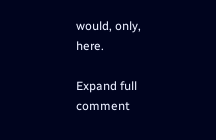would, only, here.

Expand full comment